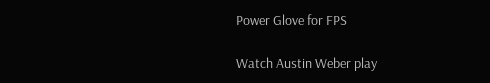Power Glove for FPS

Watch Austin Weber play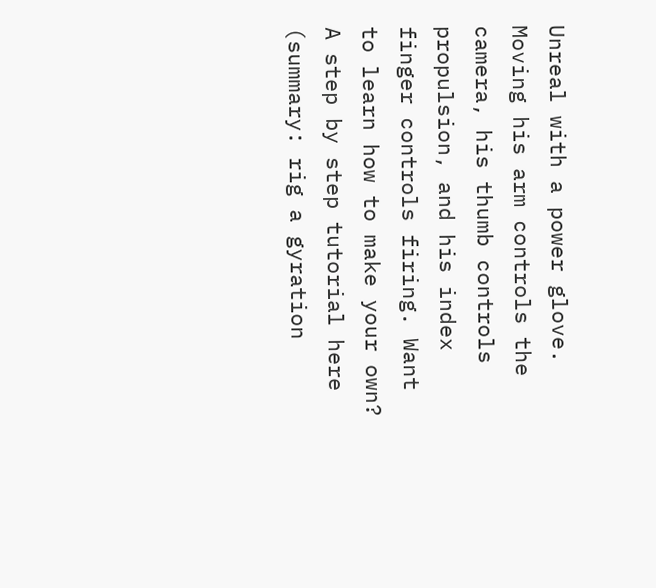Unreal with a power glove. Moving his arm controls the camera, his thumb controls propulsion, and his index finger controls firing. Want to learn how to make your own? A step by step tutorial here (summary: rig a gyration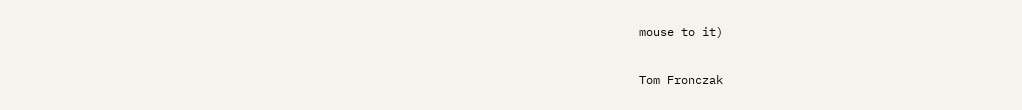mouse to it)

Tom Fronczak